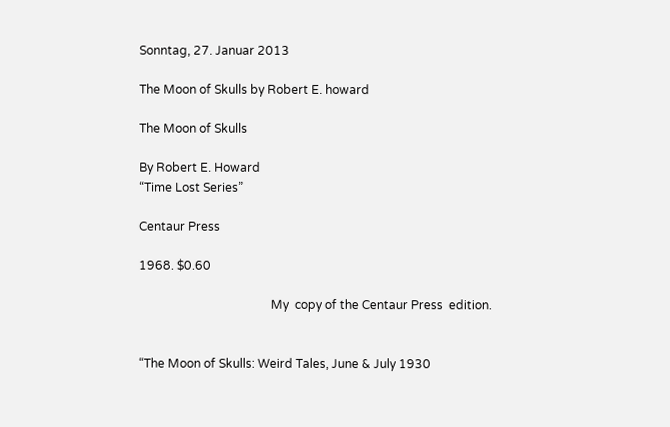Sonntag, 27. Januar 2013

The Moon of Skulls by Robert E. howard

The Moon of Skulls

By Robert E. Howard
“Time Lost Series”

Centaur Press

1968. $0.60

                                            My  copy of the Centaur Press  edition.


“The Moon of Skulls: Weird Tales, June & July 1930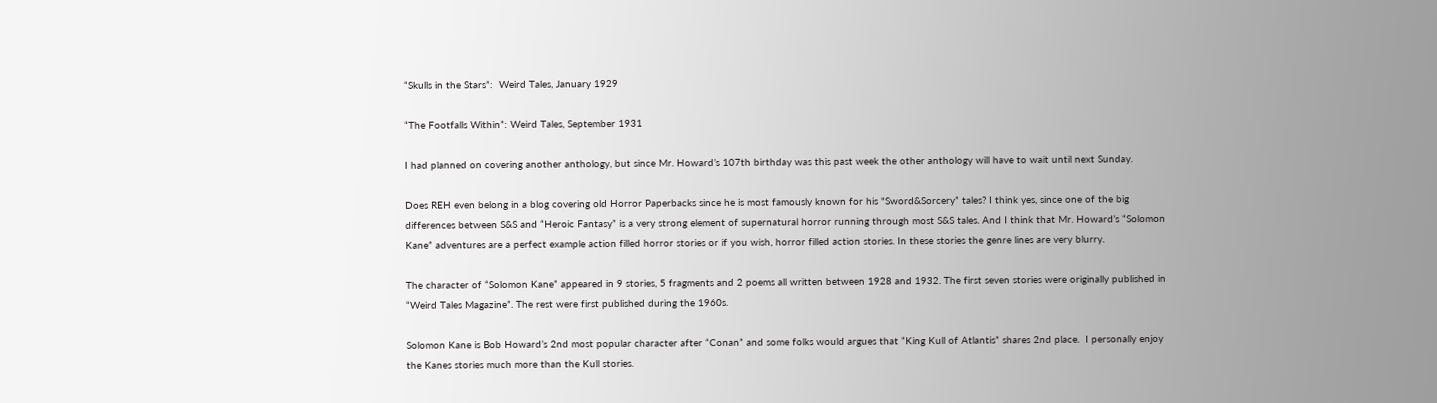“Skulls in the Stars”:  Weird Tales, January 1929

“The Footfalls Within”: Weird Tales, September 1931

I had planned on covering another anthology, but since Mr. Howard’s 107th birthday was this past week the other anthology will have to wait until next Sunday.

Does REH even belong in a blog covering old Horror Paperbacks since he is most famously known for his "Sword&Sorcery” tales? I think yes, since one of the big differences between S&S and “Heroic Fantasy” is a very strong element of supernatural horror running through most S&S tales. And I think that Mr. Howard’s “Solomon Kane” adventures are a perfect example action filled horror stories or if you wish, horror filled action stories. In these stories the genre lines are very blurry.

The character of “Solomon Kane” appeared in 9 stories, 5 fragments and 2 poems all written between 1928 and 1932. The first seven stories were originally published in “Weird Tales Magazine”. The rest were first published during the 1960s.

Solomon Kane is Bob Howard’s 2nd most popular character after “Conan” and some folks would argues that “King Kull of Atlantis” shares 2nd place.  I personally enjoy the Kanes stories much more than the Kull stories.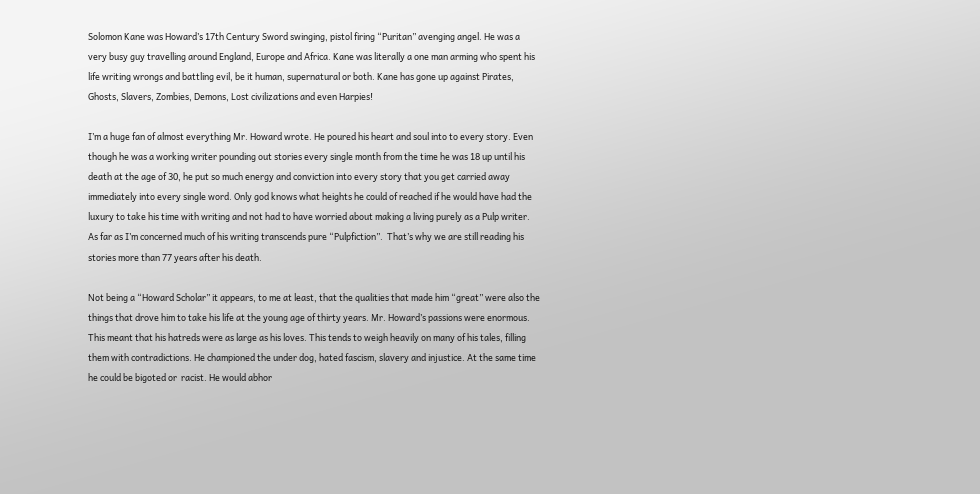Solomon Kane was Howard’s 17th Century Sword swinging, pistol firing “Puritan” avenging angel. He was a very busy guy travelling around England, Europe and Africa. Kane was literally a one man arming who spent his life writing wrongs and battling evil, be it human, supernatural or both. Kane has gone up against Pirates, Ghosts, Slavers, Zombies, Demons, Lost civilizations and even Harpies!

I’m a huge fan of almost everything Mr. Howard wrote. He poured his heart and soul into to every story. Even though he was a working writer pounding out stories every single month from the time he was 18 up until his death at the age of 30, he put so much energy and conviction into every story that you get carried away immediately into every single word. Only god knows what heights he could of reached if he would have had the luxury to take his time with writing and not had to have worried about making a living purely as a Pulp writer. As far as I’m concerned much of his writing transcends pure “Pulpfiction”.  That’s why we are still reading his stories more than 77 years after his death.

Not being a “Howard Scholar” it appears, to me at least, that the qualities that made him “great” were also the things that drove him to take his life at the young age of thirty years. Mr. Howard’s passions were enormous. This meant that his hatreds were as large as his loves. This tends to weigh heavily on many of his tales, filling them with contradictions. He championed the under dog, hated fascism, slavery and injustice. At the same time he could be bigoted or  racist. He would abhor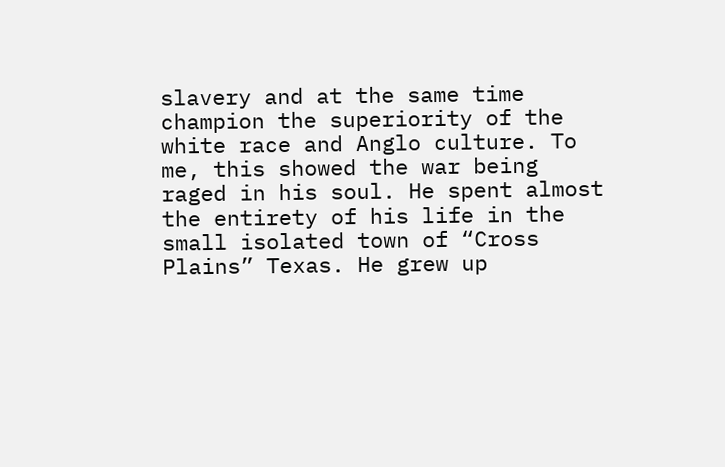slavery and at the same time champion the superiority of the white race and Anglo culture. To me, this showed the war being raged in his soul. He spent almost the entirety of his life in the small isolated town of “Cross Plains” Texas. He grew up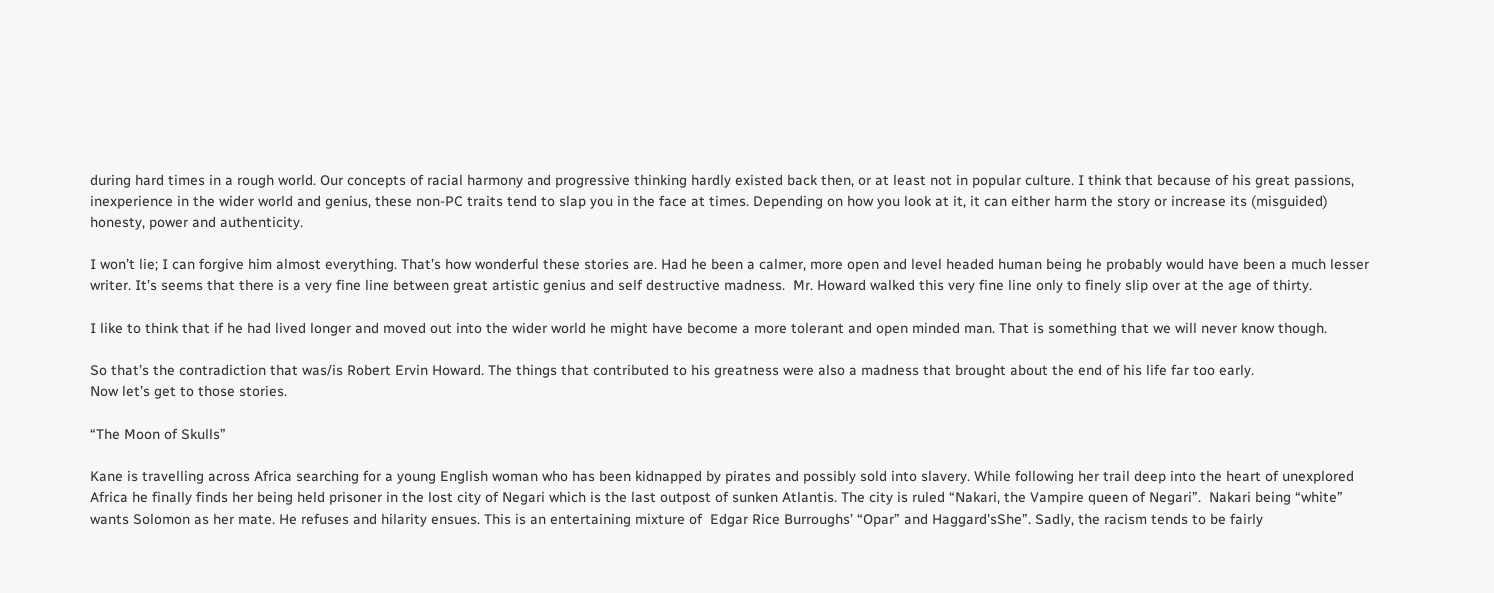during hard times in a rough world. Our concepts of racial harmony and progressive thinking hardly existed back then, or at least not in popular culture. I think that because of his great passions, inexperience in the wider world and genius, these non-PC traits tend to slap you in the face at times. Depending on how you look at it, it can either harm the story or increase its (misguided) honesty, power and authenticity.

I won’t lie; I can forgive him almost everything. That’s how wonderful these stories are. Had he been a calmer, more open and level headed human being he probably would have been a much lesser writer. It’s seems that there is a very fine line between great artistic genius and self destructive madness.  Mr. Howard walked this very fine line only to finely slip over at the age of thirty.

I like to think that if he had lived longer and moved out into the wider world he might have become a more tolerant and open minded man. That is something that we will never know though.

So that’s the contradiction that was/is Robert Ervin Howard. The things that contributed to his greatness were also a madness that brought about the end of his life far too early.
Now let’s get to those stories.

“The Moon of Skulls”

Kane is travelling across Africa searching for a young English woman who has been kidnapped by pirates and possibly sold into slavery. While following her trail deep into the heart of unexplored Africa he finally finds her being held prisoner in the lost city of Negari which is the last outpost of sunken Atlantis. The city is ruled “Nakari, the Vampire queen of Negari”.  Nakari being “white” wants Solomon as her mate. He refuses and hilarity ensues. This is an entertaining mixture of  Edgar Rice Burroughs’ “Opar” and Haggard'sShe”. Sadly, the racism tends to be fairly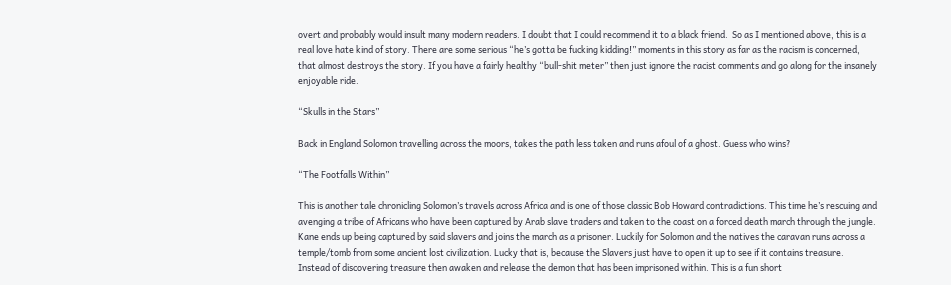overt and probably would insult many modern readers. I doubt that I could recommend it to a black friend.  So as I mentioned above, this is a real love hate kind of story. There are some serious “he’s gotta be fucking kidding!” moments in this story as far as the racism is concerned, that almost destroys the story. If you have a fairly healthy “bull-shit meter” then just ignore the racist comments and go along for the insanely enjoyable ride.

“Skulls in the Stars”

Back in England Solomon travelling across the moors, takes the path less taken and runs afoul of a ghost. Guess who wins?

“The Footfalls Within”

This is another tale chronicling Solomon’s travels across Africa and is one of those classic Bob Howard contradictions. This time he’s rescuing and avenging a tribe of Africans who have been captured by Arab slave traders and taken to the coast on a forced death march through the jungle. Kane ends up being captured by said slavers and joins the march as a prisoner. Luckily for Solomon and the natives the caravan runs across a temple/tomb from some ancient lost civilization. Lucky that is, because the Slavers just have to open it up to see if it contains treasure. Instead of discovering treasure then awaken and release the demon that has been imprisoned within. This is a fun short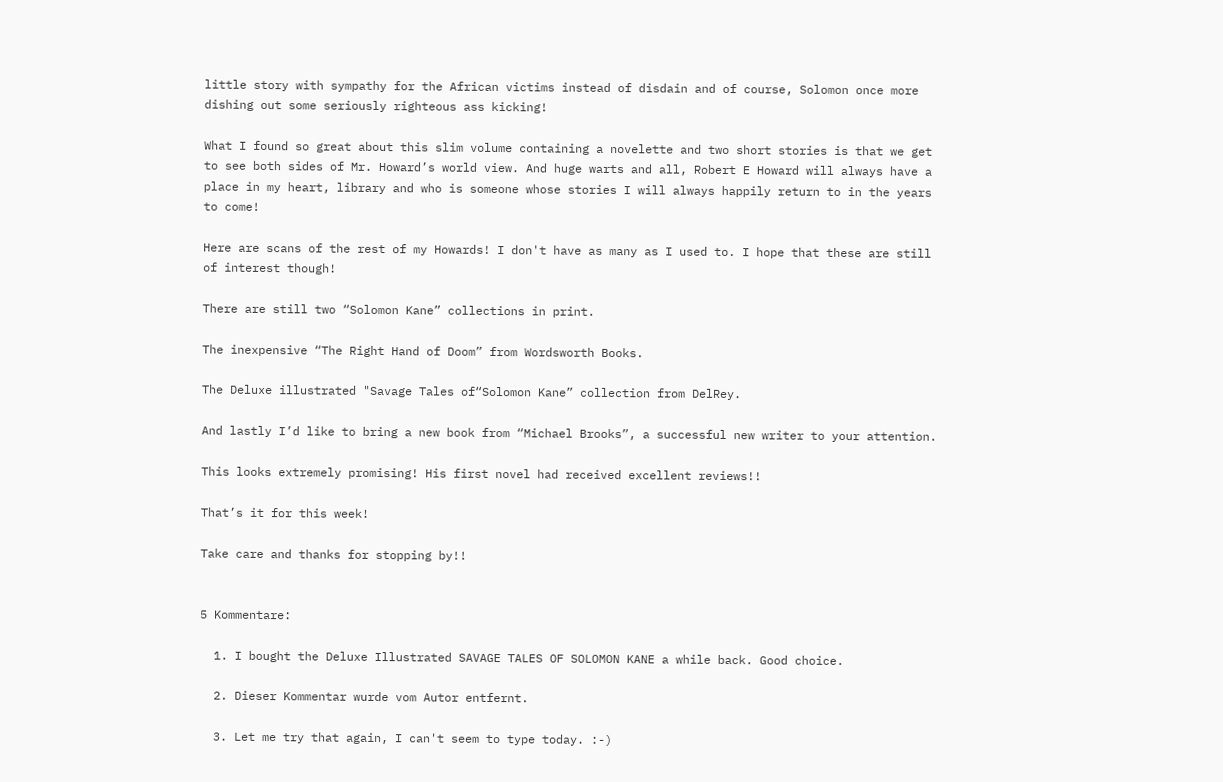little story with sympathy for the African victims instead of disdain and of course, Solomon once more dishing out some seriously righteous ass kicking!

What I found so great about this slim volume containing a novelette and two short stories is that we get to see both sides of Mr. Howard’s world view. And huge warts and all, Robert E Howard will always have a place in my heart, library and who is someone whose stories I will always happily return to in the years to come!

Here are scans of the rest of my Howards! I don't have as many as I used to. I hope that these are still of interest though!

There are still two “Solomon Kane” collections in print.

The inexpensive “The Right Hand of Doom” from Wordsworth Books.

The Deluxe illustrated "Savage Tales of“Solomon Kane” collection from DelRey.

And lastly I’d like to bring a new book from “Michael Brooks”, a successful new writer to your attention.

This looks extremely promising! His first novel had received excellent reviews!!

That’s it for this week!

Take care and thanks for stopping by!!


5 Kommentare:

  1. I bought the Deluxe Illustrated SAVAGE TALES OF SOLOMON KANE a while back. Good choice.

  2. Dieser Kommentar wurde vom Autor entfernt.

  3. Let me try that again, I can't seem to type today. :-)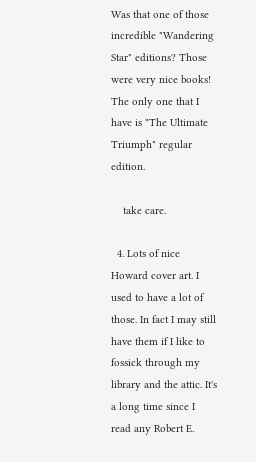Was that one of those incredible "Wandering Star" editions? Those were very nice books! The only one that I have is "The Ultimate Triumph" regular edition.

    take care.

  4. Lots of nice Howard cover art. I used to have a lot of those. In fact I may still have them if I like to fossick through my library and the attic. It's a long time since I read any Robert E.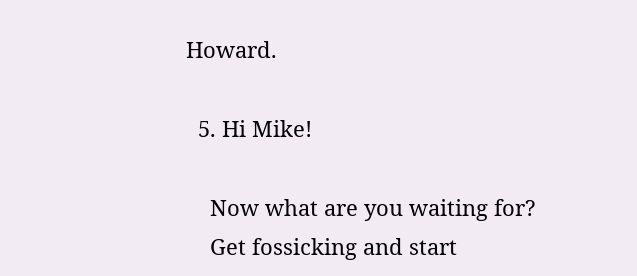Howard.

  5. Hi Mike!

    Now what are you waiting for?
    Get fossicking and start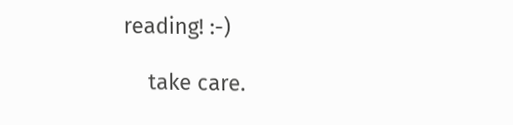reading! :-)

    take care.